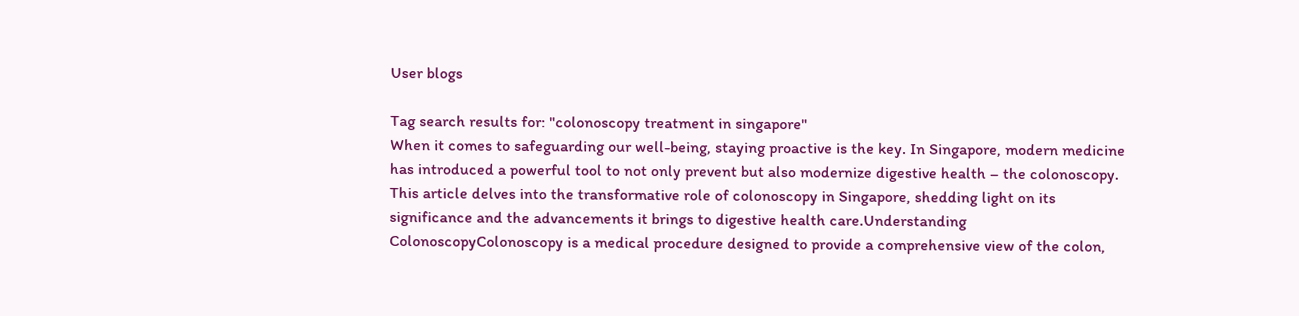User blogs

Tag search results for: "colonoscopy treatment in singapore"
When it comes to safeguarding our well-being, staying proactive is the key. In Singapore, modern medicine has introduced a powerful tool to not only prevent but also modernize digestive health – the colonoscopy. This article delves into the transformative role of colonoscopy in Singapore, shedding light on its significance and the advancements it brings to digestive health care.Understanding ColonoscopyColonoscopy is a medical procedure designed to provide a comprehensive view of the colon,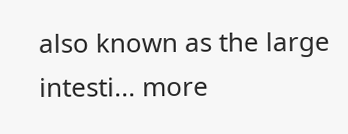also known as the large intesti... more